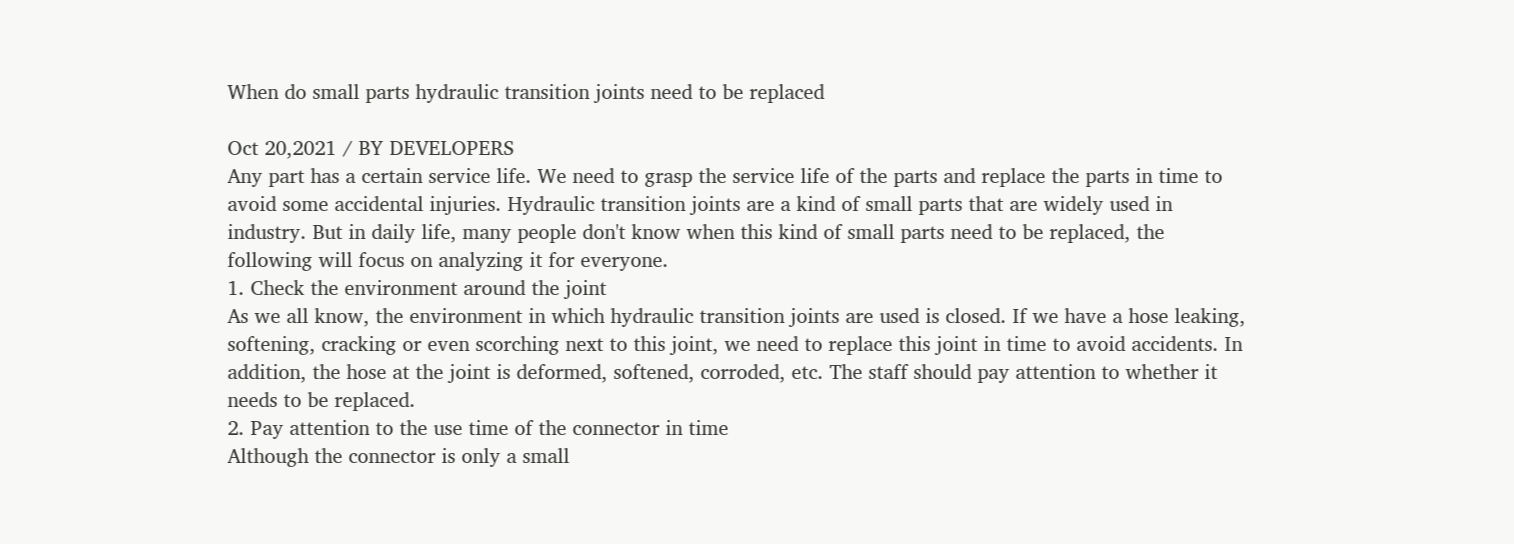When do small parts hydraulic transition joints need to be replaced

Oct 20,2021 / BY DEVELOPERS
Any part has a certain service life. We need to grasp the service life of the parts and replace the parts in time to avoid some accidental injuries. Hydraulic transition joints are a kind of small parts that are widely used in industry. But in daily life, many people don't know when this kind of small parts need to be replaced, the following will focus on analyzing it for everyone.
1. Check the environment around the joint
As we all know, the environment in which hydraulic transition joints are used is closed. If we have a hose leaking, softening, cracking or even scorching next to this joint, we need to replace this joint in time to avoid accidents. In addition, the hose at the joint is deformed, softened, corroded, etc. The staff should pay attention to whether it needs to be replaced.
2. Pay attention to the use time of the connector in time
Although the connector is only a small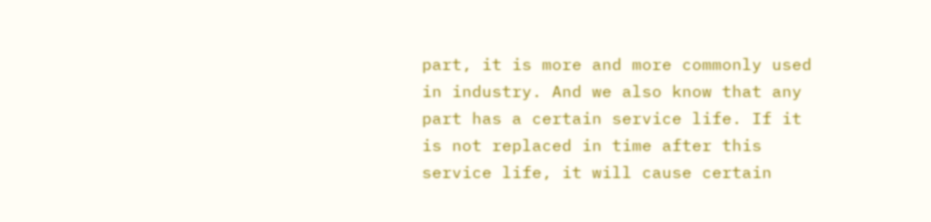part, it is more and more commonly used in industry. And we also know that any part has a certain service life. If it is not replaced in time after this service life, it will cause certain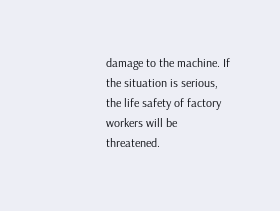damage to the machine. If the situation is serious, the life safety of factory workers will be threatened.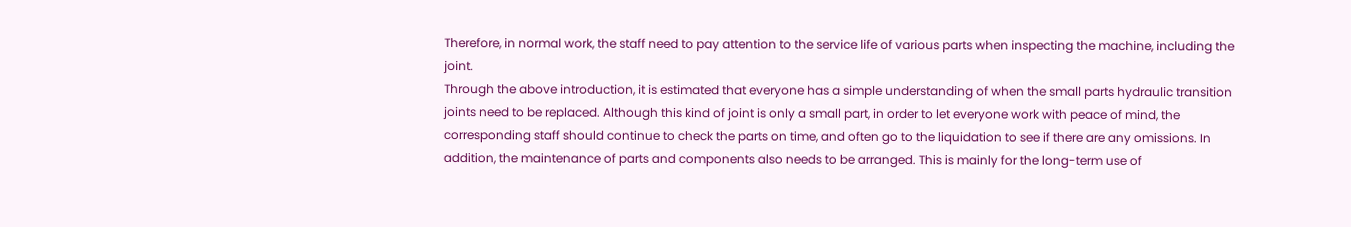Therefore, in normal work, the staff need to pay attention to the service life of various parts when inspecting the machine, including the joint.
Through the above introduction, it is estimated that everyone has a simple understanding of when the small parts hydraulic transition joints need to be replaced. Although this kind of joint is only a small part, in order to let everyone work with peace of mind, the corresponding staff should continue to check the parts on time, and often go to the liquidation to see if there are any omissions. In addition, the maintenance of parts and components also needs to be arranged. This is mainly for the long-term use of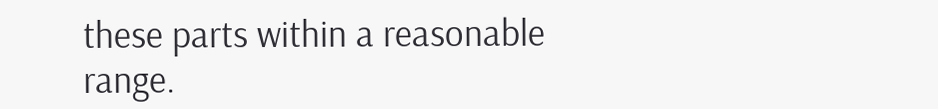these parts within a reasonable range.